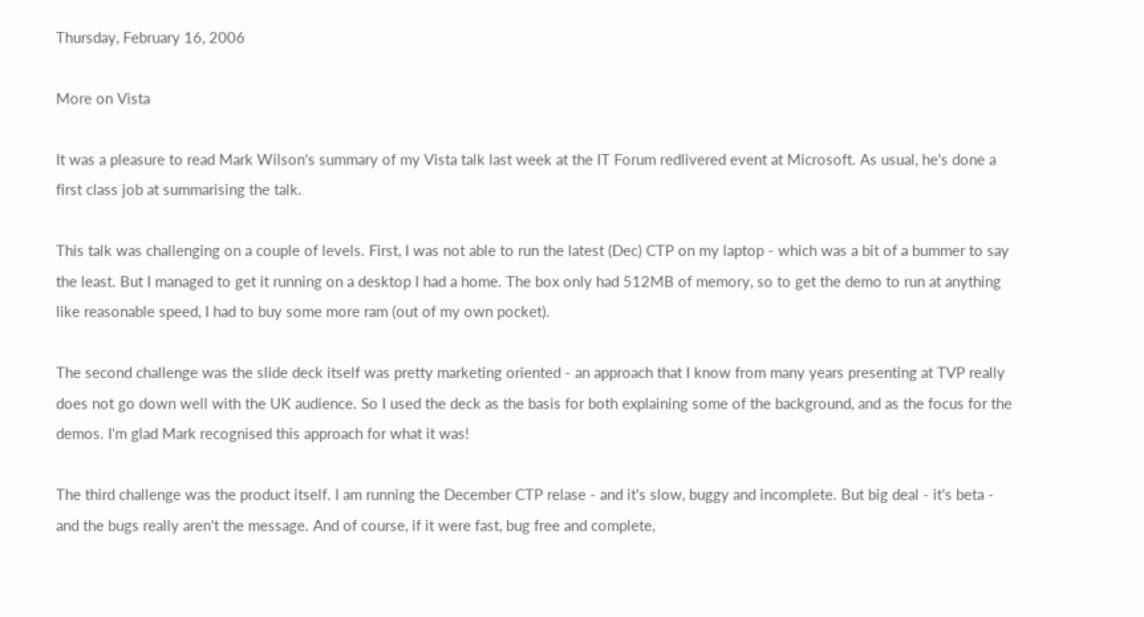Thursday, February 16, 2006

More on Vista

It was a pleasure to read Mark Wilson's summary of my Vista talk last week at the IT Forum redlivered event at Microsoft. As usual, he's done a first class job at summarising the talk.

This talk was challenging on a couple of levels. First, I was not able to run the latest (Dec) CTP on my laptop - which was a bit of a bummer to say the least. But I managed to get it running on a desktop I had a home. The box only had 512MB of memory, so to get the demo to run at anything like reasonable speed, I had to buy some more ram (out of my own pocket).

The second challenge was the slide deck itself was pretty marketing oriented - an approach that I know from many years presenting at TVP really does not go down well with the UK audience. So I used the deck as the basis for both explaining some of the background, and as the focus for the demos. I'm glad Mark recognised this approach for what it was!

The third challenge was the product itself. I am running the December CTP relase - and it's slow, buggy and incomplete. But big deal - it's beta - and the bugs really aren't the message. And of course, if it were fast, bug free and complete,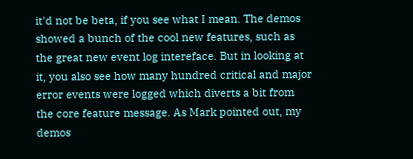it'd not be beta, if you see what I mean. The demos showed a bunch of the cool new features, such as the great new event log intereface. But in looking at it, you also see how many hundred critical and major error events were logged which diverts a bit from the core feature message. As Mark pointed out, my demos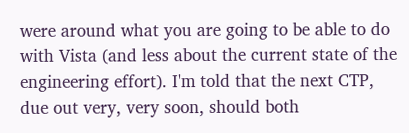were around what you are going to be able to do with Vista (and less about the current state of the engineering effort). I'm told that the next CTP, due out very, very soon, should both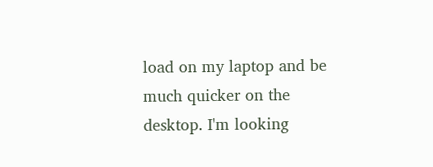load on my laptop and be much quicker on the desktop. I'm looking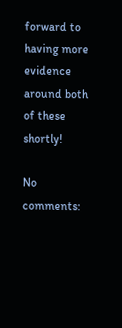forward to having more evidence around both of these shortly!

No comments: